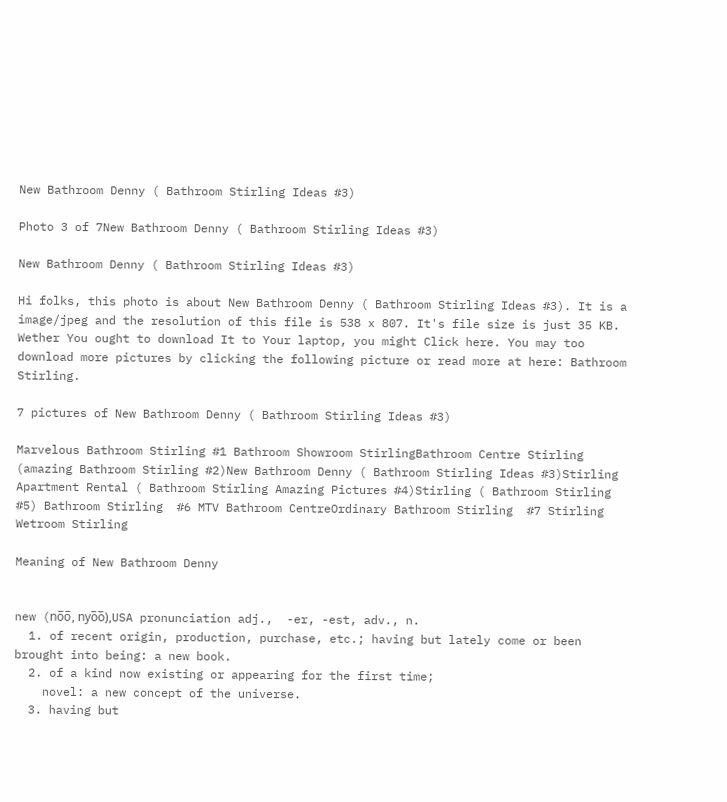New Bathroom Denny ( Bathroom Stirling Ideas #3)

Photo 3 of 7New Bathroom Denny ( Bathroom Stirling Ideas #3)

New Bathroom Denny ( Bathroom Stirling Ideas #3)

Hi folks, this photo is about New Bathroom Denny ( Bathroom Stirling Ideas #3). It is a image/jpeg and the resolution of this file is 538 x 807. It's file size is just 35 KB. Wether You ought to download It to Your laptop, you might Click here. You may too download more pictures by clicking the following picture or read more at here: Bathroom Stirling.

7 pictures of New Bathroom Denny ( Bathroom Stirling Ideas #3)

Marvelous Bathroom Stirling #1 Bathroom Showroom StirlingBathroom Centre Stirling (amazing Bathroom Stirling #2)New Bathroom Denny ( Bathroom Stirling Ideas #3)Stirling Apartment Rental ( Bathroom Stirling Amazing Pictures #4)Stirling ( Bathroom Stirling #5) Bathroom Stirling  #6 MTV Bathroom CentreOrdinary Bathroom Stirling  #7 Stirling Wetroom Stirling

Meaning of New Bathroom Denny


new (no̅o̅, nyo̅o̅),USA pronunciation adj.,  -er, -est, adv., n.
  1. of recent origin, production, purchase, etc.; having but lately come or been brought into being: a new book.
  2. of a kind now existing or appearing for the first time;
    novel: a new concept of the universe.
  3. having but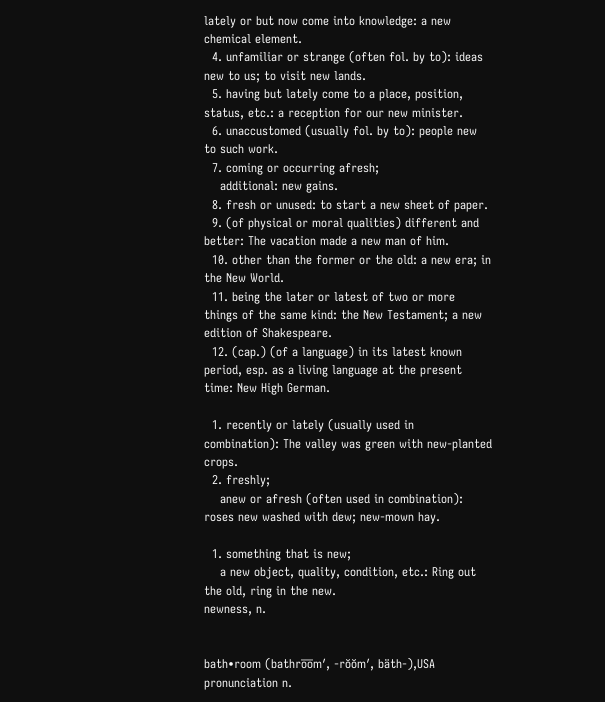lately or but now come into knowledge: a new chemical element.
  4. unfamiliar or strange (often fol. by to): ideas new to us; to visit new lands.
  5. having but lately come to a place, position, status, etc.: a reception for our new minister.
  6. unaccustomed (usually fol. by to): people new to such work.
  7. coming or occurring afresh;
    additional: new gains.
  8. fresh or unused: to start a new sheet of paper.
  9. (of physical or moral qualities) different and better: The vacation made a new man of him.
  10. other than the former or the old: a new era; in the New World.
  11. being the later or latest of two or more things of the same kind: the New Testament; a new edition of Shakespeare.
  12. (cap.) (of a language) in its latest known period, esp. as a living language at the present time: New High German.

  1. recently or lately (usually used in combination): The valley was green with new-planted crops.
  2. freshly;
    anew or afresh (often used in combination): roses new washed with dew; new-mown hay.

  1. something that is new;
    a new object, quality, condition, etc.: Ring out the old, ring in the new.
newness, n.


bath•room (bathro̅o̅m′, -rŏŏm′, bäth-),USA pronunciation n.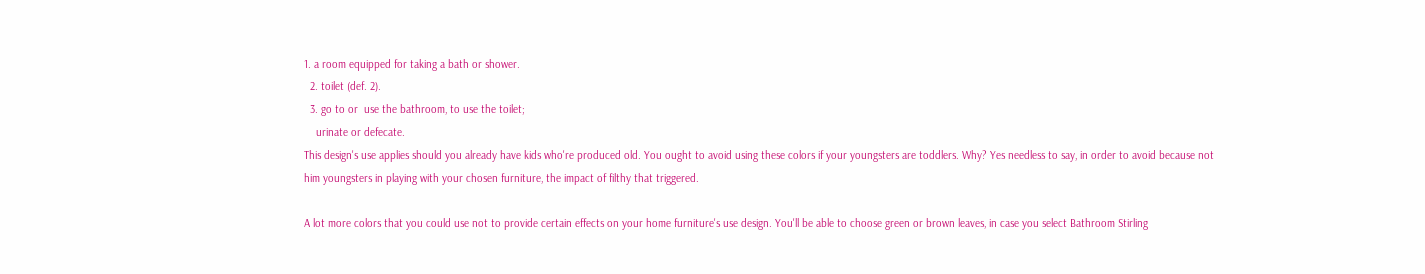1. a room equipped for taking a bath or shower.
  2. toilet (def. 2).
  3. go to or  use the bathroom, to use the toilet;
    urinate or defecate.
This design's use applies should you already have kids who're produced old. You ought to avoid using these colors if your youngsters are toddlers. Why? Yes needless to say, in order to avoid because not him youngsters in playing with your chosen furniture, the impact of filthy that triggered.

A lot more colors that you could use not to provide certain effects on your home furniture's use design. You'll be able to choose green or brown leaves, in case you select Bathroom Stirling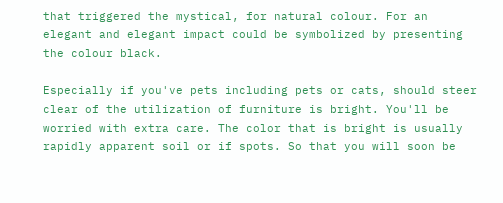that triggered the mystical, for natural colour. For an elegant and elegant impact could be symbolized by presenting the colour black.

Especially if you've pets including pets or cats, should steer clear of the utilization of furniture is bright. You'll be worried with extra care. The color that is bright is usually rapidly apparent soil or if spots. So that you will soon be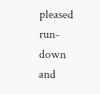pleased run-down and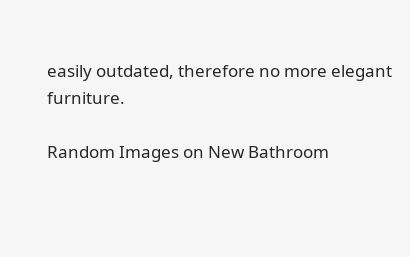easily outdated, therefore no more elegant furniture.

Random Images on New Bathroom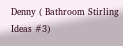Denny ( Bathroom Stirling Ideas #3)